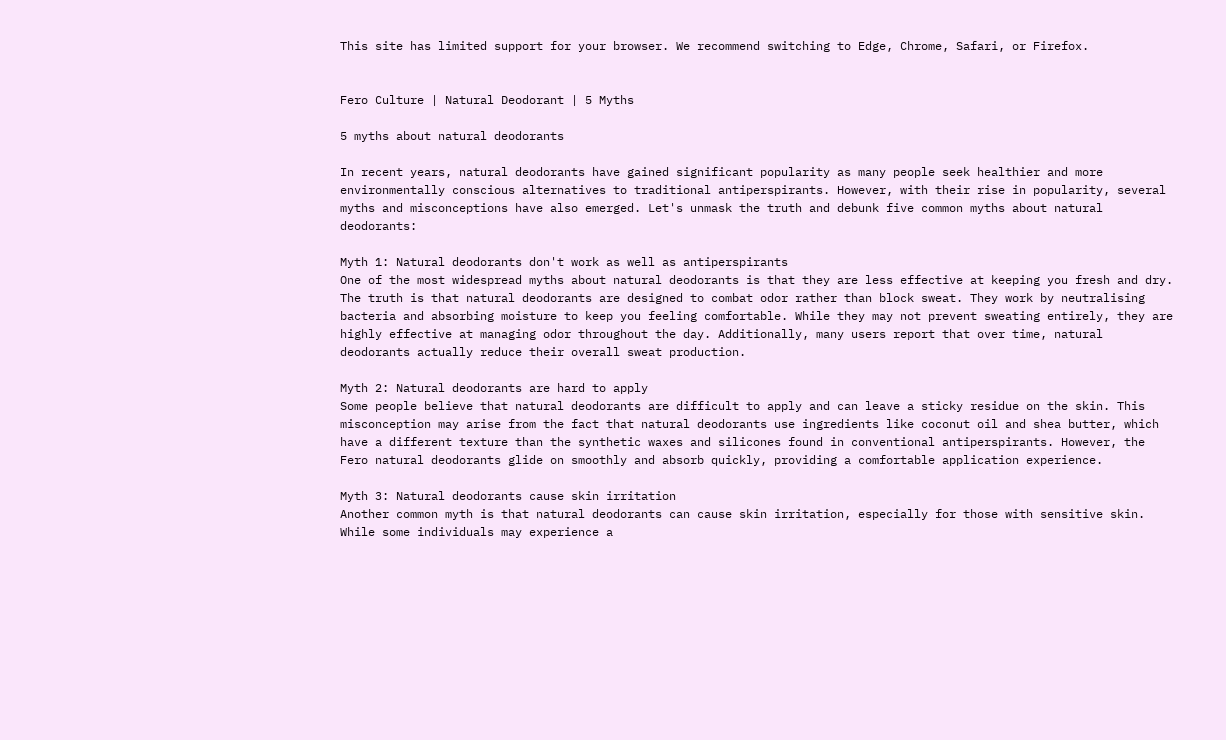This site has limited support for your browser. We recommend switching to Edge, Chrome, Safari, or Firefox.


Fero Culture | Natural Deodorant | 5 Myths

5 myths about natural deodorants

In recent years, natural deodorants have gained significant popularity as many people seek healthier and more environmentally conscious alternatives to traditional antiperspirants. However, with their rise in popularity, several myths and misconceptions have also emerged. Let's unmask the truth and debunk five common myths about natural deodorants:

Myth 1: Natural deodorants don't work as well as antiperspirants
One of the most widespread myths about natural deodorants is that they are less effective at keeping you fresh and dry. The truth is that natural deodorants are designed to combat odor rather than block sweat. They work by neutralising bacteria and absorbing moisture to keep you feeling comfortable. While they may not prevent sweating entirely, they are highly effective at managing odor throughout the day. Additionally, many users report that over time, natural deodorants actually reduce their overall sweat production.

Myth 2: Natural deodorants are hard to apply
Some people believe that natural deodorants are difficult to apply and can leave a sticky residue on the skin. This misconception may arise from the fact that natural deodorants use ingredients like coconut oil and shea butter, which have a different texture than the synthetic waxes and silicones found in conventional antiperspirants. However, the Fero natural deodorants glide on smoothly and absorb quickly, providing a comfortable application experience.

Myth 3: Natural deodorants cause skin irritation
Another common myth is that natural deodorants can cause skin irritation, especially for those with sensitive skin. While some individuals may experience a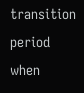transition period when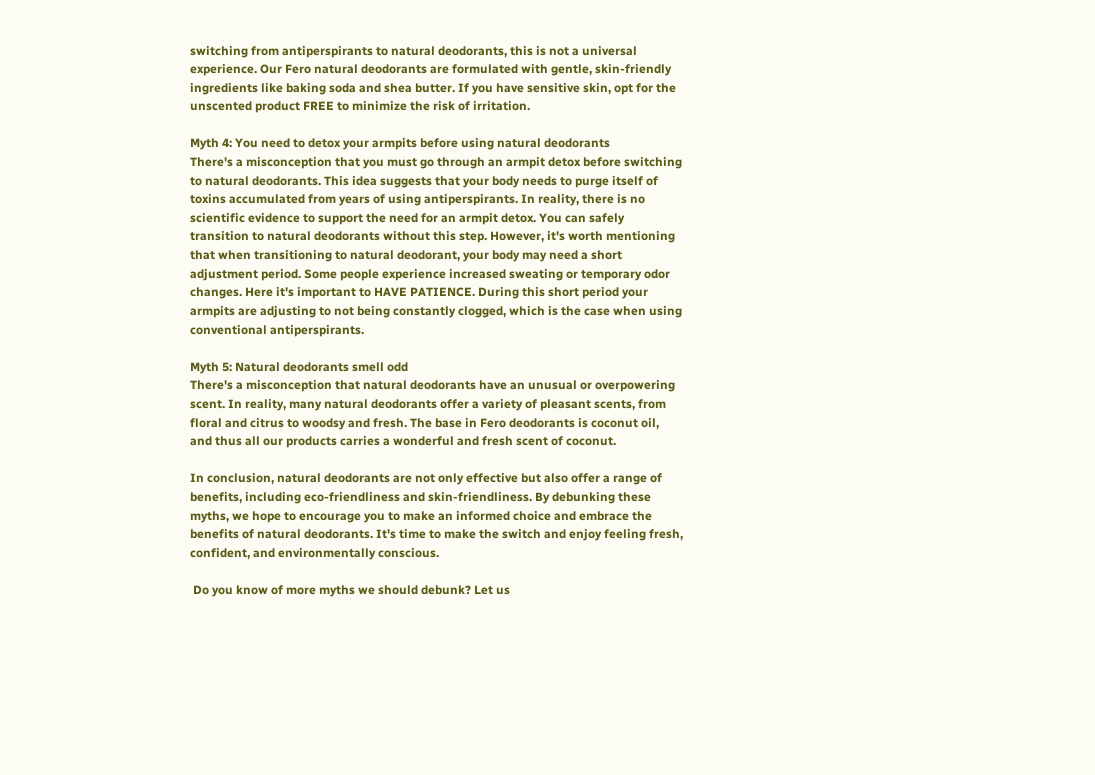switching from antiperspirants to natural deodorants, this is not a universal experience. Our Fero natural deodorants are formulated with gentle, skin-friendly ingredients like baking soda and shea butter. If you have sensitive skin, opt for the unscented product FREE to minimize the risk of irritation.

Myth 4: You need to detox your armpits before using natural deodorants
There's a misconception that you must go through an armpit detox before switching to natural deodorants. This idea suggests that your body needs to purge itself of toxins accumulated from years of using antiperspirants. In reality, there is no scientific evidence to support the need for an armpit detox. You can safely transition to natural deodorants without this step. However, it's worth mentioning that when transitioning to natural deodorant, your body may need a short adjustment period. Some people experience increased sweating or temporary odor changes. Here it's important to HAVE PATIENCE. During this short period your armpits are adjusting to not being constantly clogged, which is the case when using conventional antiperspirants.

Myth 5: Natural deodorants smell odd
There's a misconception that natural deodorants have an unusual or overpowering scent. In reality, many natural deodorants offer a variety of pleasant scents, from floral and citrus to woodsy and fresh. The base in Fero deodorants is coconut oil, and thus all our products carries a wonderful and fresh scent of coconut.

In conclusion, natural deodorants are not only effective but also offer a range of benefits, including eco-friendliness and skin-friendliness. By debunking these myths, we hope to encourage you to make an informed choice and embrace the benefits of natural deodorants. It's time to make the switch and enjoy feeling fresh, confident, and environmentally conscious.

 Do you know of more myths we should debunk? Let us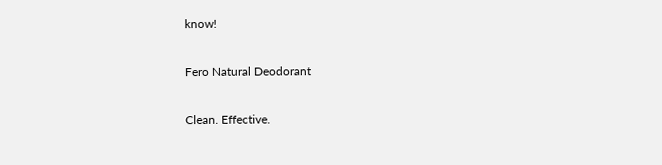know!

Fero Natural Deodorant

Clean. Effective.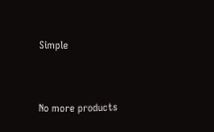Simple


No more products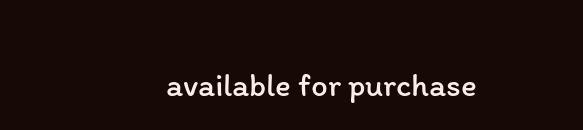available for purchase